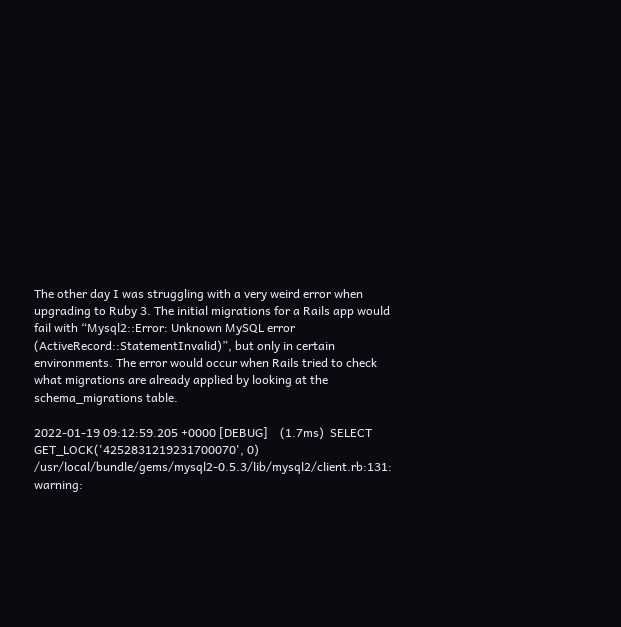The other day I was struggling with a very weird error when upgrading to Ruby 3. The initial migrations for a Rails app would fail with “Mysql2::Error: Unknown MySQL error (ActiveRecord::StatementInvalid)”, but only in certain environments. The error would occur when Rails tried to check what migrations are already applied by looking at the schema_migrations table.

2022-01-19 09:12:59.205 +0000 [DEBUG]    (1.7ms)  SELECT GET_LOCK('4252831219231700070', 0)
/usr/local/bundle/gems/mysql2-0.5.3/lib/mysql2/client.rb:131: warning: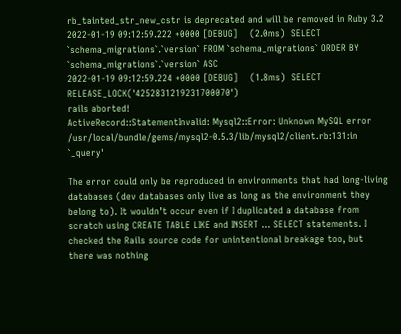rb_tainted_str_new_cstr is deprecated and will be removed in Ruby 3.2
2022-01-19 09:12:59.222 +0000 [DEBUG]    (2.0ms)  SELECT `schema_migrations`.`version` FROM `schema_migrations` ORDER BY `schema_migrations`.`version` ASC
2022-01-19 09:12:59.224 +0000 [DEBUG]    (1.8ms)  SELECT RELEASE_LOCK('4252831219231700070')
rails aborted!
ActiveRecord::StatementInvalid: Mysql2::Error: Unknown MySQL error
/usr/local/bundle/gems/mysql2-0.5.3/lib/mysql2/client.rb:131:in `_query'

The error could only be reproduced in environments that had long-living databases (dev databases only live as long as the environment they belong to). It wouldn’t occur even if I duplicated a database from scratch using CREATE TABLE LIKE and INSERT ... SELECT statements. I checked the Rails source code for unintentional breakage too, but there was nothing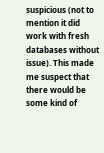suspicious (not to mention it did work with fresh databases without issue). This made me suspect that there would be some kind of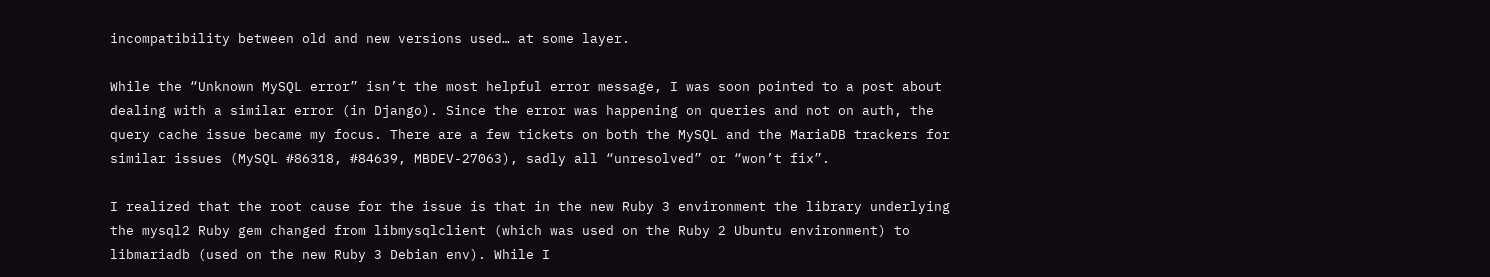incompatibility between old and new versions used… at some layer.

While the “Unknown MySQL error” isn’t the most helpful error message, I was soon pointed to a post about dealing with a similar error (in Django). Since the error was happening on queries and not on auth, the query cache issue became my focus. There are a few tickets on both the MySQL and the MariaDB trackers for similar issues (MySQL #86318, #84639, MBDEV-27063), sadly all “unresolved” or “won’t fix”.

I realized that the root cause for the issue is that in the new Ruby 3 environment the library underlying the mysql2 Ruby gem changed from libmysqlclient (which was used on the Ruby 2 Ubuntu environment) to libmariadb (used on the new Ruby 3 Debian env). While I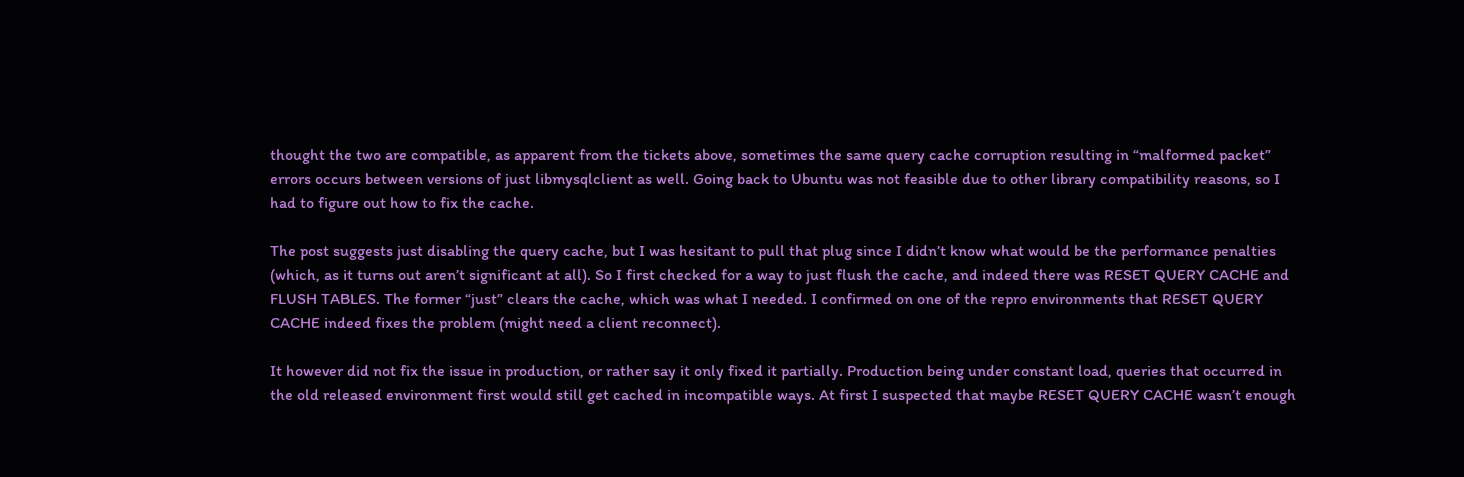thought the two are compatible, as apparent from the tickets above, sometimes the same query cache corruption resulting in “malformed packet” errors occurs between versions of just libmysqlclient as well. Going back to Ubuntu was not feasible due to other library compatibility reasons, so I had to figure out how to fix the cache.

The post suggests just disabling the query cache, but I was hesitant to pull that plug since I didn’t know what would be the performance penalties (which, as it turns out aren’t significant at all). So I first checked for a way to just flush the cache, and indeed there was RESET QUERY CACHE and FLUSH TABLES. The former “just” clears the cache, which was what I needed. I confirmed on one of the repro environments that RESET QUERY CACHE indeed fixes the problem (might need a client reconnect).

It however did not fix the issue in production, or rather say it only fixed it partially. Production being under constant load, queries that occurred in the old released environment first would still get cached in incompatible ways. At first I suspected that maybe RESET QUERY CACHE wasn’t enough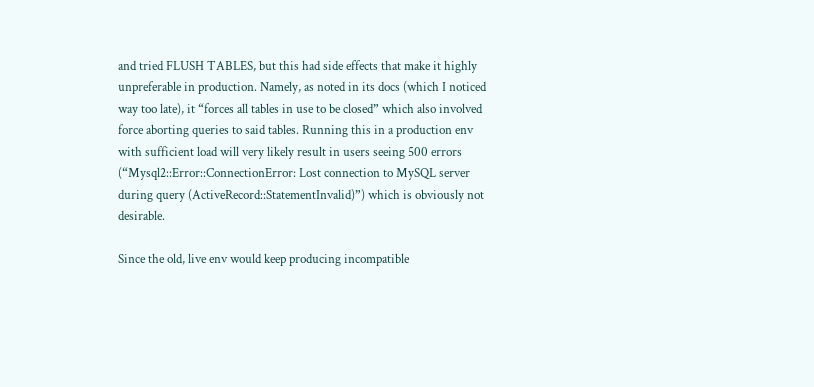and tried FLUSH TABLES, but this had side effects that make it highly unpreferable in production. Namely, as noted in its docs (which I noticed way too late), it “forces all tables in use to be closed” which also involved force aborting queries to said tables. Running this in a production env with sufficient load will very likely result in users seeing 500 errors (“Mysql2::Error::ConnectionError: Lost connection to MySQL server during query (ActiveRecord::StatementInvalid)”) which is obviously not desirable.

Since the old, live env would keep producing incompatible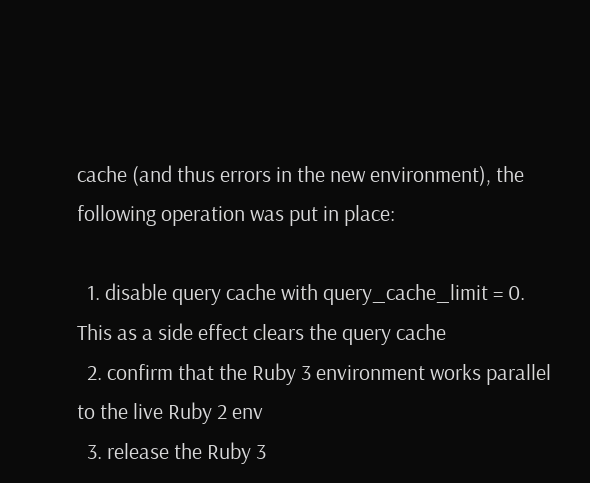cache (and thus errors in the new environment), the following operation was put in place:

  1. disable query cache with query_cache_limit = 0. This as a side effect clears the query cache
  2. confirm that the Ruby 3 environment works parallel to the live Ruby 2 env
  3. release the Ruby 3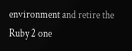environment and retire the Ruby 2 one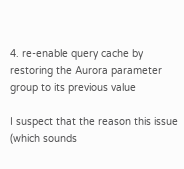4. re-enable query cache by restoring the Aurora parameter group to its previous value

I suspect that the reason this issue (which sounds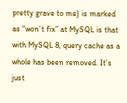pretty grave to me) is marked as “won’t fix” at MySQL is that with MySQL 8, query cache as a whole has been removed. It’s just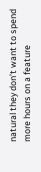natural they don’t want to spend more hours on a feature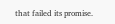that failed its promise.